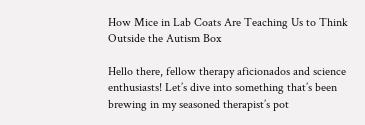How Mice in Lab Coats Are Teaching Us to Think Outside the Autism Box

Hello there, fellow therapy aficionados and science enthusiasts! Let’s dive into something that’s been brewing in my seasoned therapist’s pot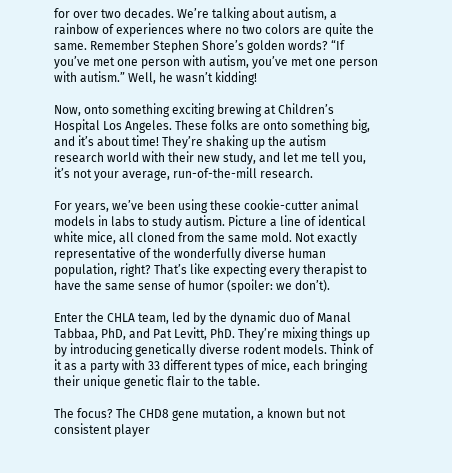for over two decades. We’re talking about autism, a rainbow of experiences where no two colors are quite the same. Remember Stephen Shore’s golden words? “If you’ve met one person with autism, you’ve met one person with autism.” Well, he wasn’t kidding!

Now, onto something exciting brewing at Children’s Hospital Los Angeles. These folks are onto something big, and it’s about time! They’re shaking up the autism research world with their new study, and let me tell you, it’s not your average, run-of-the-mill research.

For years, we’ve been using these cookie-cutter animal models in labs to study autism. Picture a line of identical white mice, all cloned from the same mold. Not exactly representative of the wonderfully diverse human population, right? That’s like expecting every therapist to have the same sense of humor (spoiler: we don’t).

Enter the CHLA team, led by the dynamic duo of Manal Tabbaa, PhD, and Pat Levitt, PhD. They’re mixing things up by introducing genetically diverse rodent models. Think of it as a party with 33 different types of mice, each bringing their unique genetic flair to the table.

The focus? The CHD8 gene mutation, a known but not consistent player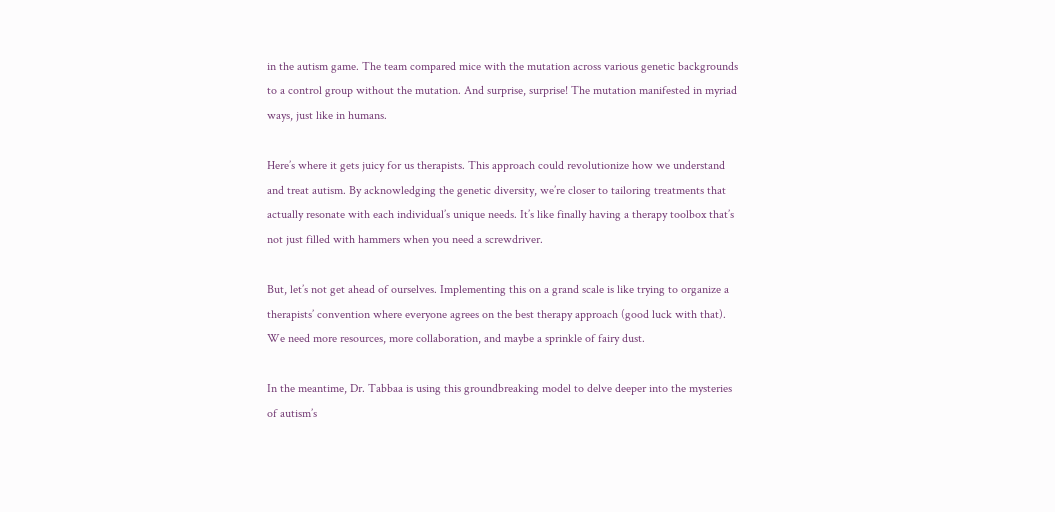in the autism game. The team compared mice with the mutation across various genetic backgrounds to a control group without the mutation. And surprise, surprise! The mutation manifested in myriad ways, just like in humans.

Here’s where it gets juicy for us therapists. This approach could revolutionize how we understand and treat autism. By acknowledging the genetic diversity, we’re closer to tailoring treatments that actually resonate with each individual’s unique needs. It’s like finally having a therapy toolbox that’s not just filled with hammers when you need a screwdriver.

But, let’s not get ahead of ourselves. Implementing this on a grand scale is like trying to organize a therapists’ convention where everyone agrees on the best therapy approach (good luck with that). We need more resources, more collaboration, and maybe a sprinkle of fairy dust.

In the meantime, Dr. Tabbaa is using this groundbreaking model to delve deeper into the mysteries of autism’s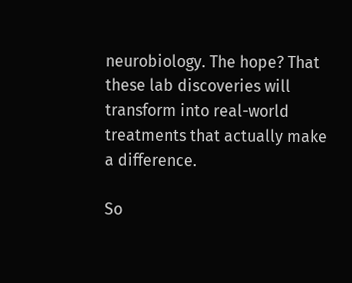neurobiology. The hope? That these lab discoveries will transform into real-world treatments that actually make a difference.

So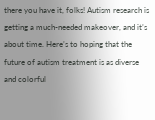there you have it, folks! Autism research is getting a much-needed makeover, and it’s about time. Here’s to hoping that the future of autism treatment is as diverse and colorful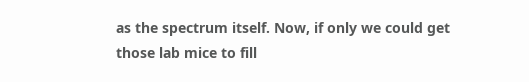as the spectrum itself. Now, if only we could get those lab mice to fill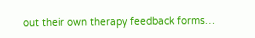out their own therapy feedback forms…